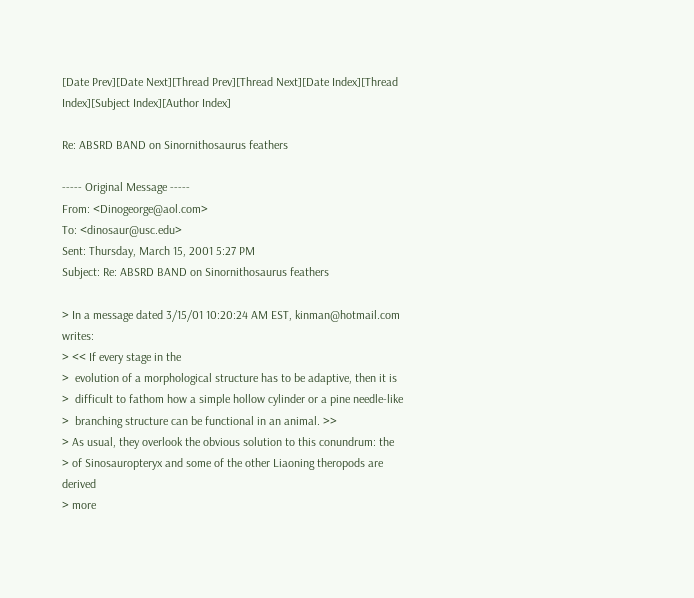[Date Prev][Date Next][Thread Prev][Thread Next][Date Index][Thread Index][Subject Index][Author Index]

Re: ABSRD BAND on Sinornithosaurus feathers

----- Original Message -----
From: <Dinogeorge@aol.com>
To: <dinosaur@usc.edu>
Sent: Thursday, March 15, 2001 5:27 PM
Subject: Re: ABSRD BAND on Sinornithosaurus feathers

> In a message dated 3/15/01 10:20:24 AM EST, kinman@hotmail.com writes:
> << If every stage in the
>  evolution of a morphological structure has to be adaptive, then it is
>  difficult to fathom how a simple hollow cylinder or a pine needle-like
>  branching structure can be functional in an animal. >>
> As usual, they overlook the obvious solution to this conundrum: the
> of Sinosauropteryx and some of the other Liaoning theropods are derived
> more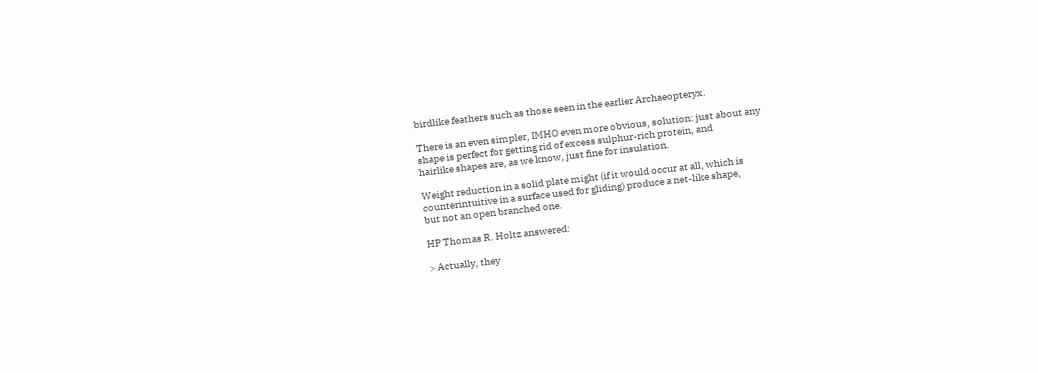birdlike feathers such as those seen in the earlier Archaeopteryx.

There is an even simpler, IMHO even more obvious, solution: just about any
shape is perfect for getting rid of excess sulphur-rich protein, and
hairlike shapes are, as we know, just fine for insulation.

Weight reduction in a solid plate might (if it would occur at all, which is
counterintuitive in a surface used for gliding) produce a net-like shape,
but not an open branched one.

HP Thomas R. Holtz answered:

> Actually, they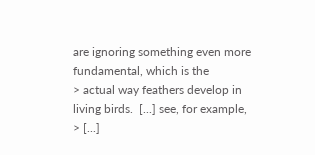are ignoring something even more fundamental, which is the
> actual way feathers develop in living birds.  [...] see, for example,
> [...]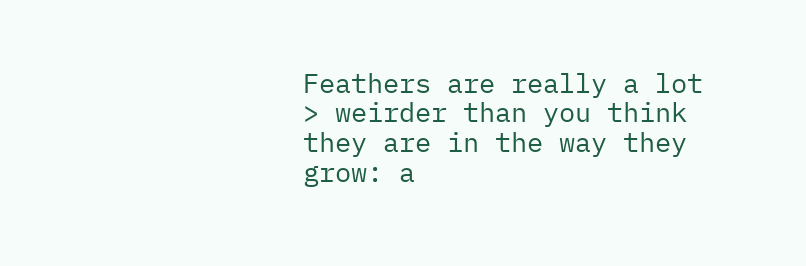Feathers are really a lot
> weirder than you think they are in the way they grow: a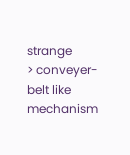strange
> conveyer-belt like mechanism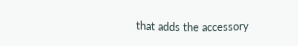that adds the accessory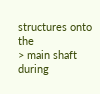structures onto the
> main shaft during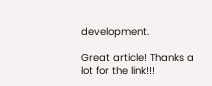development.

Great article! Thanks a lot for the link!!!